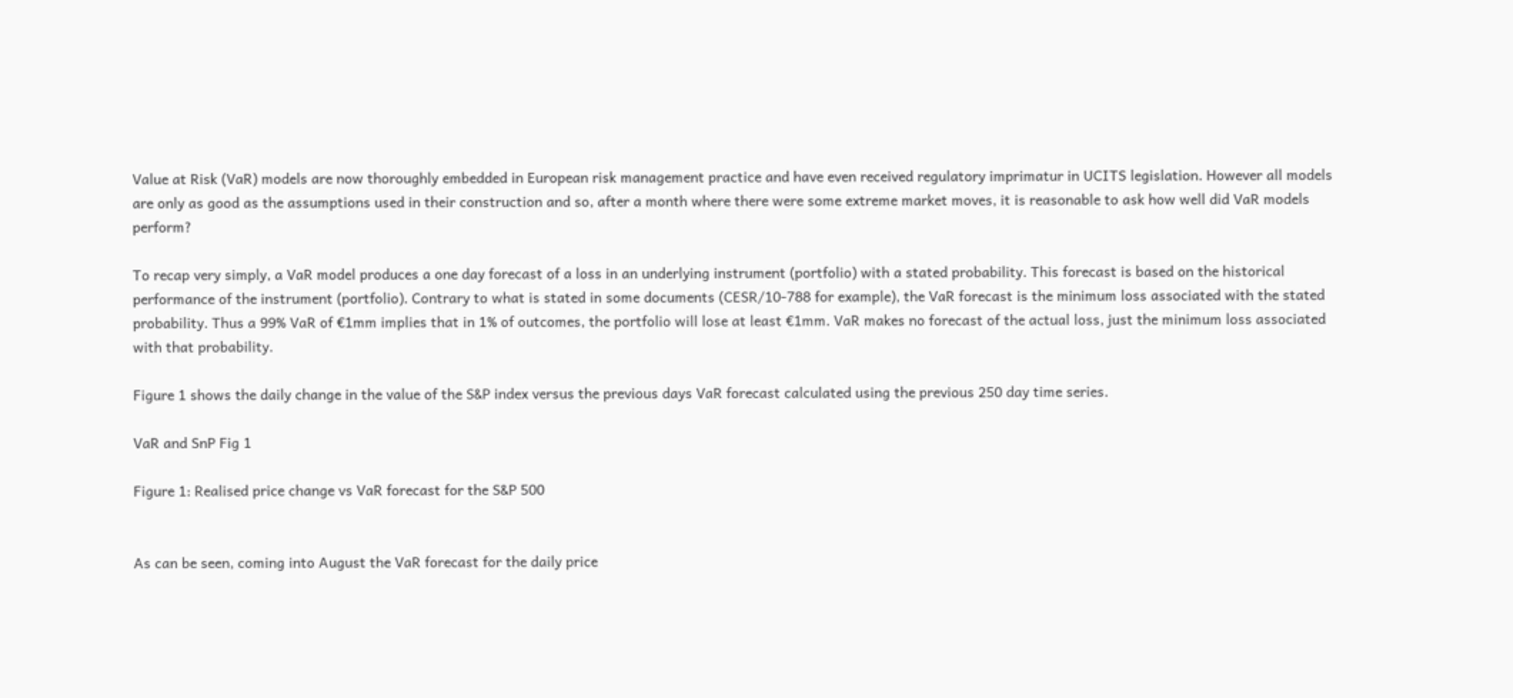Value at Risk (VaR) models are now thoroughly embedded in European risk management practice and have even received regulatory imprimatur in UCITS legislation. However all models are only as good as the assumptions used in their construction and so, after a month where there were some extreme market moves, it is reasonable to ask how well did VaR models perform?

To recap very simply, a VaR model produces a one day forecast of a loss in an underlying instrument (portfolio) with a stated probability. This forecast is based on the historical performance of the instrument (portfolio). Contrary to what is stated in some documents (CESR/10-788 for example), the VaR forecast is the minimum loss associated with the stated probability. Thus a 99% VaR of €1mm implies that in 1% of outcomes, the portfolio will lose at least €1mm. VaR makes no forecast of the actual loss, just the minimum loss associated with that probability.

Figure 1 shows the daily change in the value of the S&P index versus the previous days VaR forecast calculated using the previous 250 day time series.

VaR and SnP Fig 1

Figure 1: Realised price change vs VaR forecast for the S&P 500


As can be seen, coming into August the VaR forecast for the daily price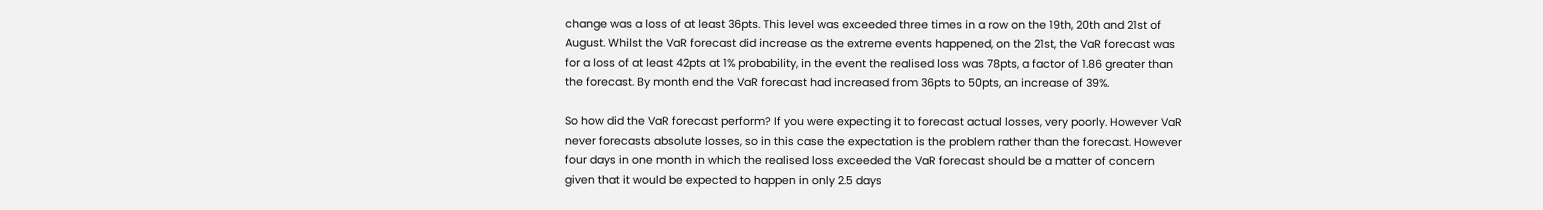change was a loss of at least 36pts. This level was exceeded three times in a row on the 19th, 20th and 21st of August. Whilst the VaR forecast did increase as the extreme events happened, on the 21st, the VaR forecast was for a loss of at least 42pts at 1% probability, in the event the realised loss was 78pts, a factor of 1.86 greater than the forecast. By month end the VaR forecast had increased from 36pts to 50pts, an increase of 39%.

So how did the VaR forecast perform? If you were expecting it to forecast actual losses, very poorly. However VaR never forecasts absolute losses, so in this case the expectation is the problem rather than the forecast. However four days in one month in which the realised loss exceeded the VaR forecast should be a matter of concern given that it would be expected to happen in only 2.5 days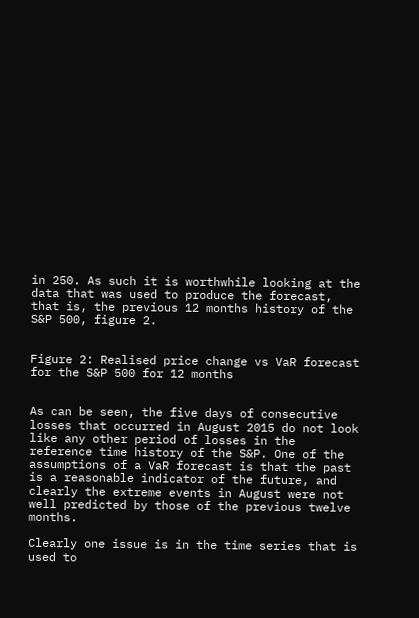in 250. As such it is worthwhile looking at the data that was used to produce the forecast, that is, the previous 12 months history of the S&P 500, figure 2.


Figure 2: Realised price change vs VaR forecast for the S&P 500 for 12 months


As can be seen, the five days of consecutive losses that occurred in August 2015 do not look like any other period of losses in the reference time history of the S&P. One of the assumptions of a VaR forecast is that the past is a reasonable indicator of the future, and clearly the extreme events in August were not well predicted by those of the previous twelve months.

Clearly one issue is in the time series that is used to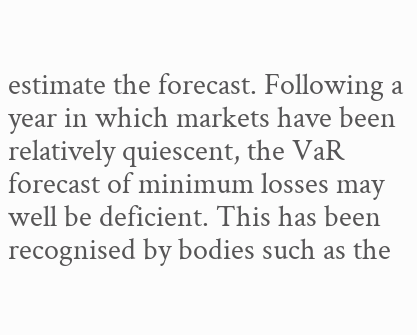estimate the forecast. Following a year in which markets have been relatively quiescent, the VaR forecast of minimum losses may well be deficient. This has been recognised by bodies such as the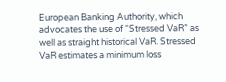European Banking Authority, which advocates the use of “Stressed VaR” as well as straight historical VaR. Stressed VaR estimates a minimum loss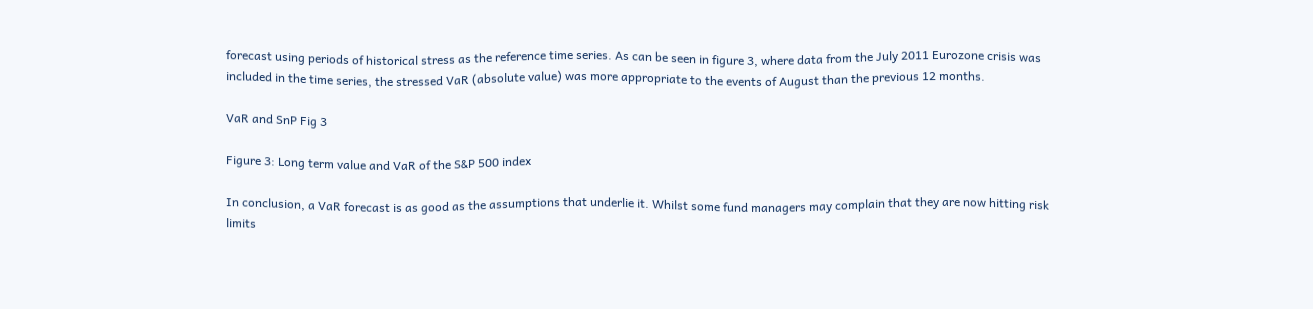forecast using periods of historical stress as the reference time series. As can be seen in figure 3, where data from the July 2011 Eurozone crisis was included in the time series, the stressed VaR (absolute value) was more appropriate to the events of August than the previous 12 months.

VaR and SnP Fig 3

Figure 3: Long term value and VaR of the S&P 500 index

In conclusion, a VaR forecast is as good as the assumptions that underlie it. Whilst some fund managers may complain that they are now hitting risk limits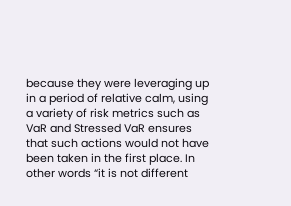because they were leveraging up in a period of relative calm, using a variety of risk metrics such as VaR and Stressed VaR ensures that such actions would not have been taken in the first place. In other words “it is not different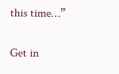this time…”

Get in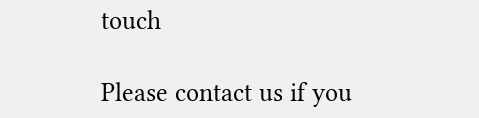touch

Please contact us if you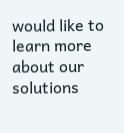would like to learn more about our solutions